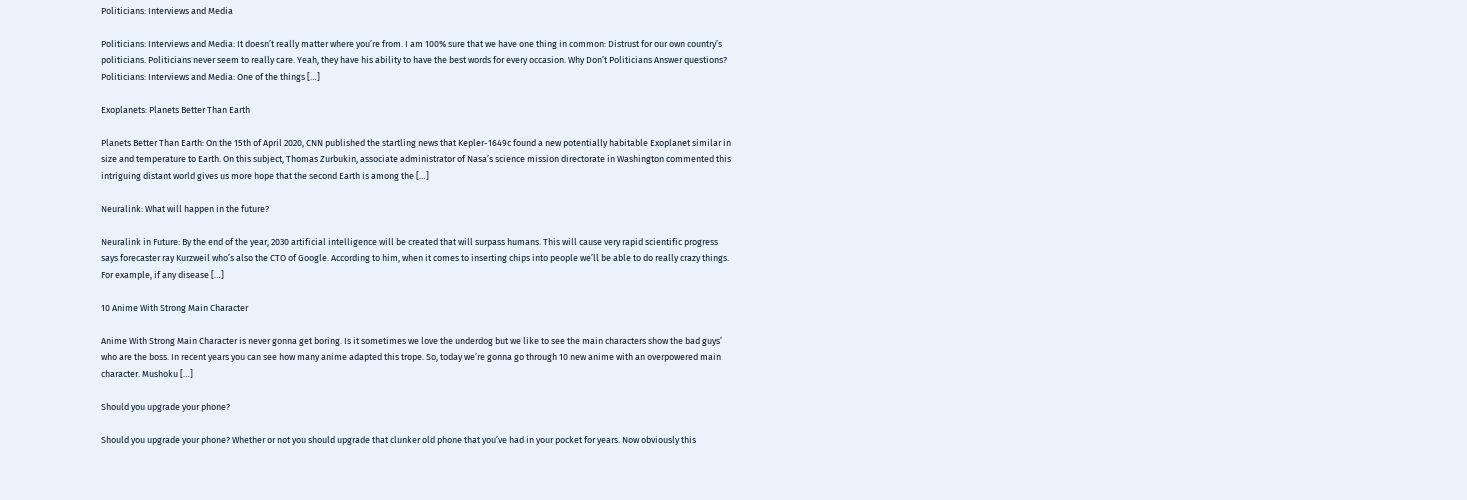Politicians: Interviews and Media

Politicians: Interviews and Media: It doesn’t really matter where you’re from. I am 100% sure that we have one thing in common: Distrust for our own country’s politicians. Politicians never seem to really care. Yeah, they have his ability to have the best words for every occasion. Why Don’t Politicians Answer questions? Politicians: Interviews and Media: One of the things […]

Exoplanets: Planets Better Than Earth

Planets Better Than Earth: On the 15th of April 2020, CNN published the startling news that Kepler-1649c found a new potentially habitable Exoplanet similar in size and temperature to Earth. On this subject, Thomas Zurbukin, associate administrator of Nasa’s science mission directorate in Washington commented this intriguing distant world gives us more hope that the second Earth is among the […]

Neuralink: What will happen in the future?

Neuralink in Future: By the end of the year, 2030 artificial intelligence will be created that will surpass humans. This will cause very rapid scientific progress says forecaster ray Kurzweil who’s also the CTO of Google. According to him, when it comes to inserting chips into people we’ll be able to do really crazy things. For example, if any disease […]

10 Anime With Strong Main Character

Anime With Strong Main Character is never gonna get boring. Is it sometimes we love the underdog but we like to see the main characters show the bad guys’ who are the boss. In recent years you can see how many anime adapted this trope. So, today we’re gonna go through 10 new anime with an overpowered main character. Mushoku […]

Should you upgrade your phone?

Should you upgrade your phone? Whether or not you should upgrade that clunker old phone that you’ve had in your pocket for years. Now obviously this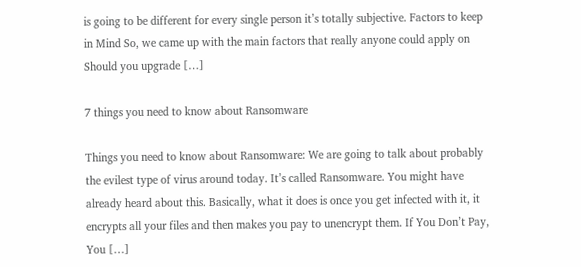is going to be different for every single person it’s totally subjective. Factors to keep in Mind So, we came up with the main factors that really anyone could apply on Should you upgrade […]

7 things you need to know about Ransomware

Things you need to know about Ransomware: We are going to talk about probably the evilest type of virus around today. It’s called Ransomware. You might have already heard about this. Basically, what it does is once you get infected with it, it encrypts all your files and then makes you pay to unencrypt them. If You Don’t Pay, You […]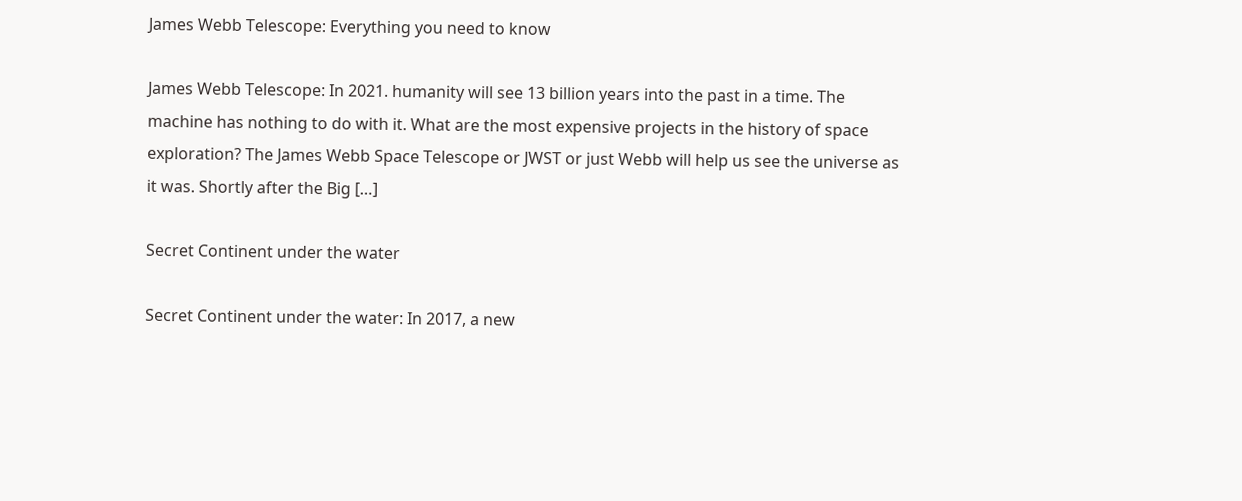James Webb Telescope: Everything you need to know

James Webb Telescope: In 2021. humanity will see 13 billion years into the past in a time. The machine has nothing to do with it. What are the most expensive projects in the history of space exploration? The James Webb Space Telescope or JWST or just Webb will help us see the universe as it was. Shortly after the Big […]

Secret Continent under the water

Secret Continent under the water: In 2017, a new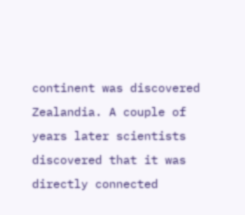continent was discovered Zealandia. A couple of years later scientists discovered that it was directly connected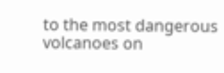to the most dangerous volcanoes on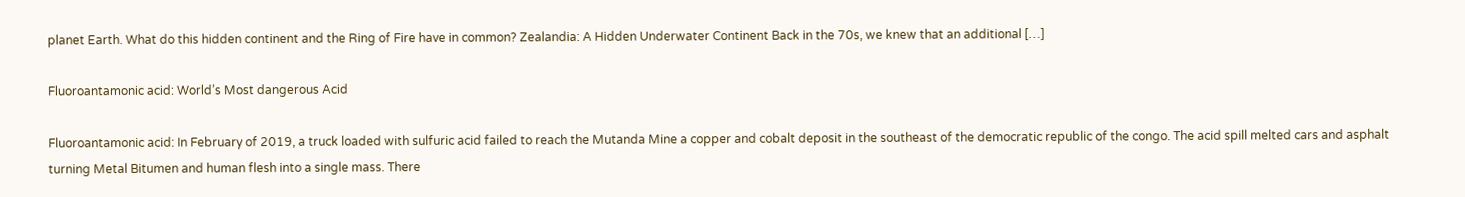planet Earth. What do this hidden continent and the Ring of Fire have in common? Zealandia: A Hidden Underwater Continent Back in the 70s, we knew that an additional […]

Fluoroantamonic acid: World’s Most dangerous Acid

Fluoroantamonic acid: In February of 2019, a truck loaded with sulfuric acid failed to reach the Mutanda Mine a copper and cobalt deposit in the southeast of the democratic republic of the congo. The acid spill melted cars and asphalt turning Metal Bitumen and human flesh into a single mass. There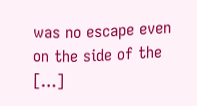was no escape even on the side of the […]